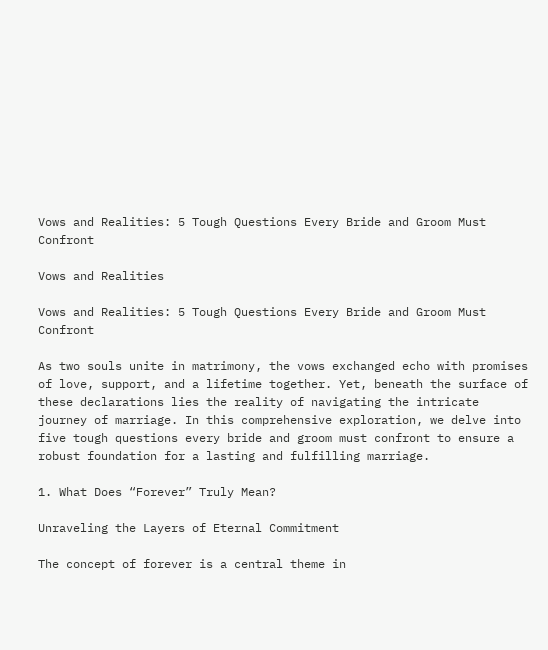Vows and Realities: 5 Tough Questions Every Bride and Groom Must Confront

Vows and Realities

Vows and Realities: 5 Tough Questions Every Bride and Groom Must Confront

As two souls unite in matrimony, the vows exchanged echo with promises of love, support, and a lifetime together. Yet, beneath the surface of these declarations lies the reality of navigating the intricate journey of marriage. In this comprehensive exploration, we delve into five tough questions every bride and groom must confront to ensure a robust foundation for a lasting and fulfilling marriage.

1. What Does “Forever” Truly Mean?

Unraveling the Layers of Eternal Commitment

The concept of forever is a central theme in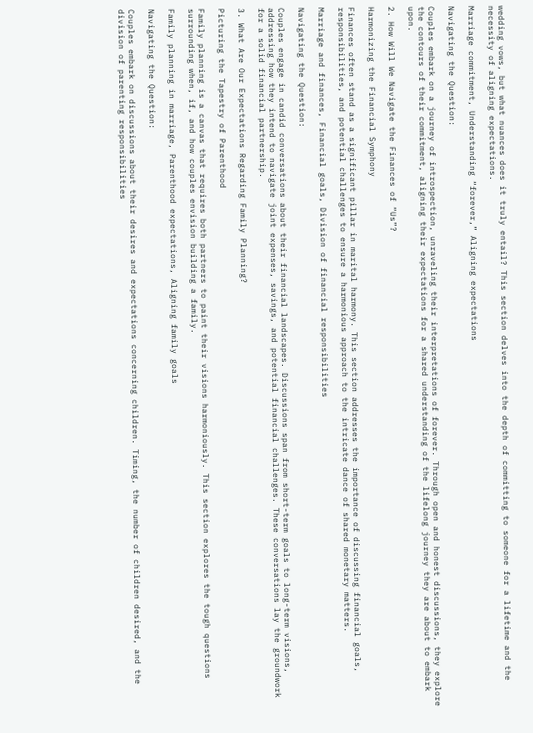wedding vows, but what nuances does it truly entail? This section delves into the depth of committing to someone for a lifetime and the necessity of aligning expectations.

Marriage commitment, Understanding “forever,” Aligning expectations

Navigating the Question:

Couples embark on a journey of introspection, unraveling their interpretations of forever. Through open and honest discussions, they explore the contours of their commitment, aligning their expectations for a shared understanding of the lifelong journey they are about to embark upon.

2. How Will We Navigate the Finances of “Us”?

Harmonizing the Financial Symphony

Finances often stand as a significant pillar in marital harmony. This section addresses the importance of discussing financial goals, responsibilities, and potential challenges to ensure a harmonious approach to the intricate dance of shared monetary matters.

Marriage and finances, Financial goals, Division of financial responsibilities

Navigating the Question:

Couples engage in candid conversations about their financial landscapes. Discussions span from short-term goals to long-term visions, addressing how they intend to navigate joint expenses, savings, and potential financial challenges. These conversations lay the groundwork for a solid financial partnership.

3. What Are Our Expectations Regarding Family Planning?

Picturing the Tapestry of Parenthood

Family planning is a canvas that requires both partners to paint their visions harmoniously. This section explores the tough questions surrounding when, if, and how couples envision building a family.

Family planning in marriage, Parenthood expectations, Aligning family goals

Navigating the Question:

Couples embark on discussions about their desires and expectations concerning children. Timing, the number of children desired, and the division of parenting responsibilities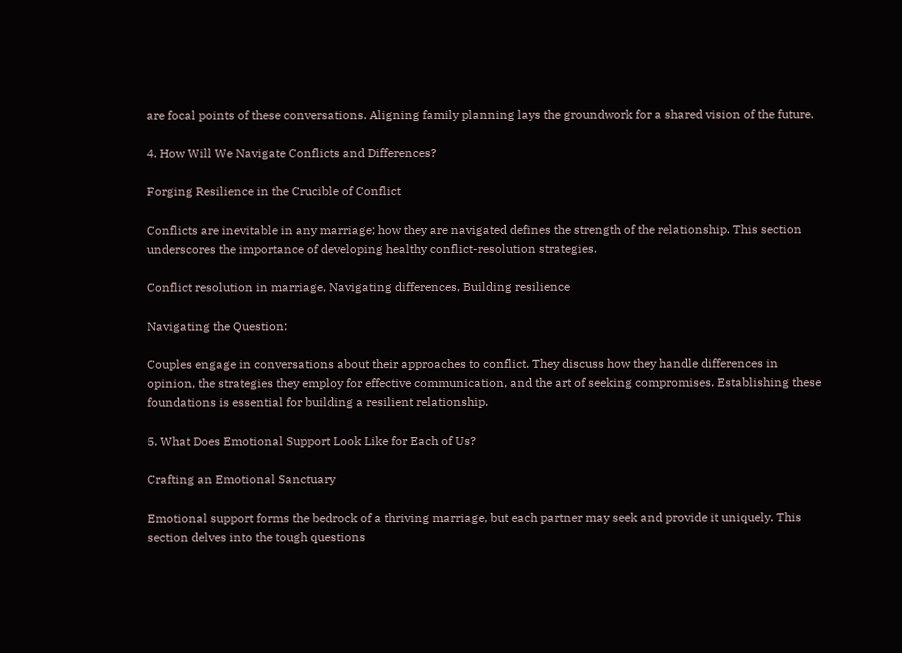are focal points of these conversations. Aligning family planning lays the groundwork for a shared vision of the future.

4. How Will We Navigate Conflicts and Differences?

Forging Resilience in the Crucible of Conflict

Conflicts are inevitable in any marriage; how they are navigated defines the strength of the relationship. This section underscores the importance of developing healthy conflict-resolution strategies.

Conflict resolution in marriage, Navigating differences, Building resilience

Navigating the Question:

Couples engage in conversations about their approaches to conflict. They discuss how they handle differences in opinion, the strategies they employ for effective communication, and the art of seeking compromises. Establishing these foundations is essential for building a resilient relationship.

5. What Does Emotional Support Look Like for Each of Us?

Crafting an Emotional Sanctuary

Emotional support forms the bedrock of a thriving marriage, but each partner may seek and provide it uniquely. This section delves into the tough questions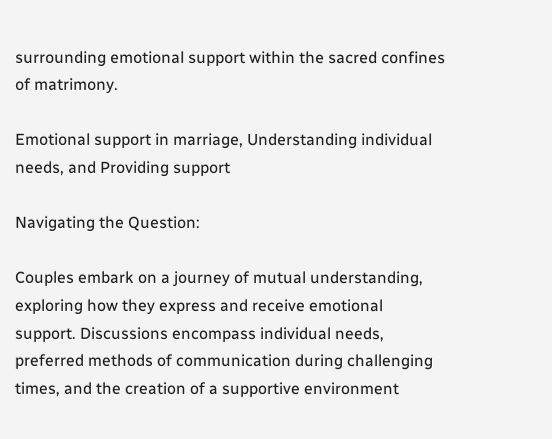surrounding emotional support within the sacred confines of matrimony.

Emotional support in marriage, Understanding individual needs, and Providing support

Navigating the Question:

Couples embark on a journey of mutual understanding, exploring how they express and receive emotional support. Discussions encompass individual needs, preferred methods of communication during challenging times, and the creation of a supportive environment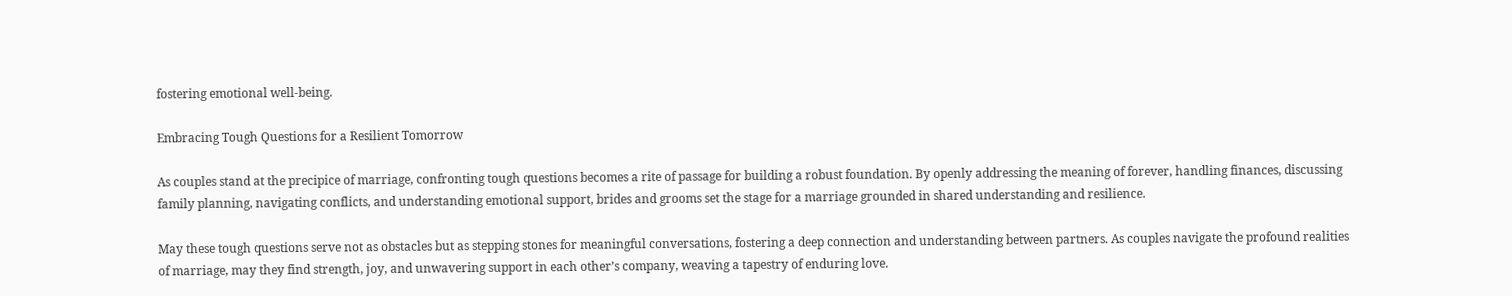fostering emotional well-being.

Embracing Tough Questions for a Resilient Tomorrow

As couples stand at the precipice of marriage, confronting tough questions becomes a rite of passage for building a robust foundation. By openly addressing the meaning of forever, handling finances, discussing family planning, navigating conflicts, and understanding emotional support, brides and grooms set the stage for a marriage grounded in shared understanding and resilience.

May these tough questions serve not as obstacles but as stepping stones for meaningful conversations, fostering a deep connection and understanding between partners. As couples navigate the profound realities of marriage, may they find strength, joy, and unwavering support in each other’s company, weaving a tapestry of enduring love.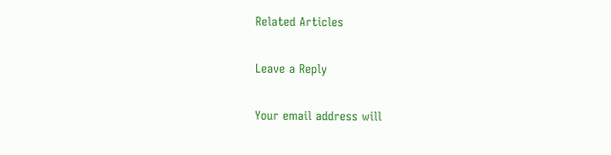Related Articles

Leave a Reply

Your email address will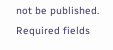not be published. Required fields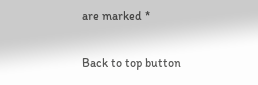are marked *

Back to top button